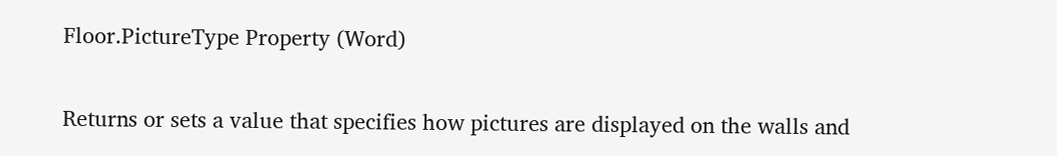Floor.PictureType Property (Word)

Returns or sets a value that specifies how pictures are displayed on the walls and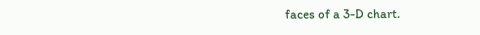faces of a 3-D chart.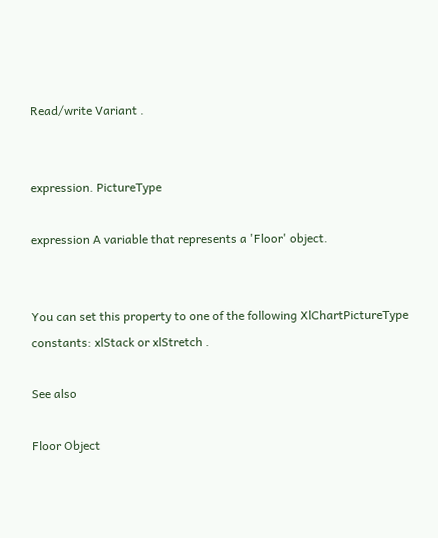Read/write Variant .


expression. PictureType

expression A variable that represents a 'Floor' object.


You can set this property to one of the following XlChartPictureType constants: xlStack or xlStretch .

See also

Floor Object